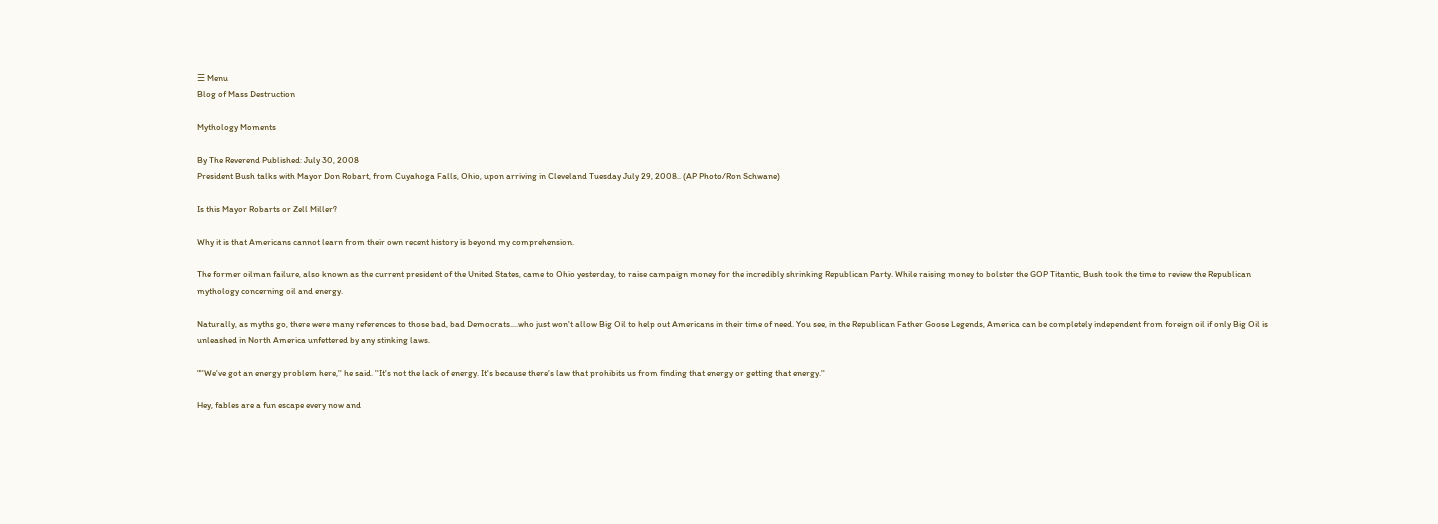☰ Menu
Blog of Mass Destruction

Mythology Moments

By The Reverend Published: July 30, 2008
President Bush talks with Mayor Don Robart, from Cuyahoga Falls, Ohio, upon arriving in Cleveland Tuesday July 29, 2008.. (AP Photo/Ron Schwane)

Is this Mayor Robarts or Zell Miller?

Why it is that Americans cannot learn from their own recent history is beyond my comprehension.

The former oilman failure, also known as the current president of the United States, came to Ohio yesterday, to raise campaign money for the incredibly shrinking Republican Party. While raising money to bolster the GOP Titantic, Bush took the time to review the Republican mythology concerning oil and energy.

Naturally, as myths go, there were many references to those bad, bad Democrats....who just won't allow Big Oil to help out Americans in their time of need. You see, in the Republican Father Goose Legends, America can be completely independent from foreign oil if only Big Oil is unleashed in North America unfettered by any stinking laws.

"''We've got an energy problem here,'' he said. ''It's not the lack of energy. It's because there's law that prohibits us from finding that energy or getting that energy.''

Hey, fables are a fun escape every now and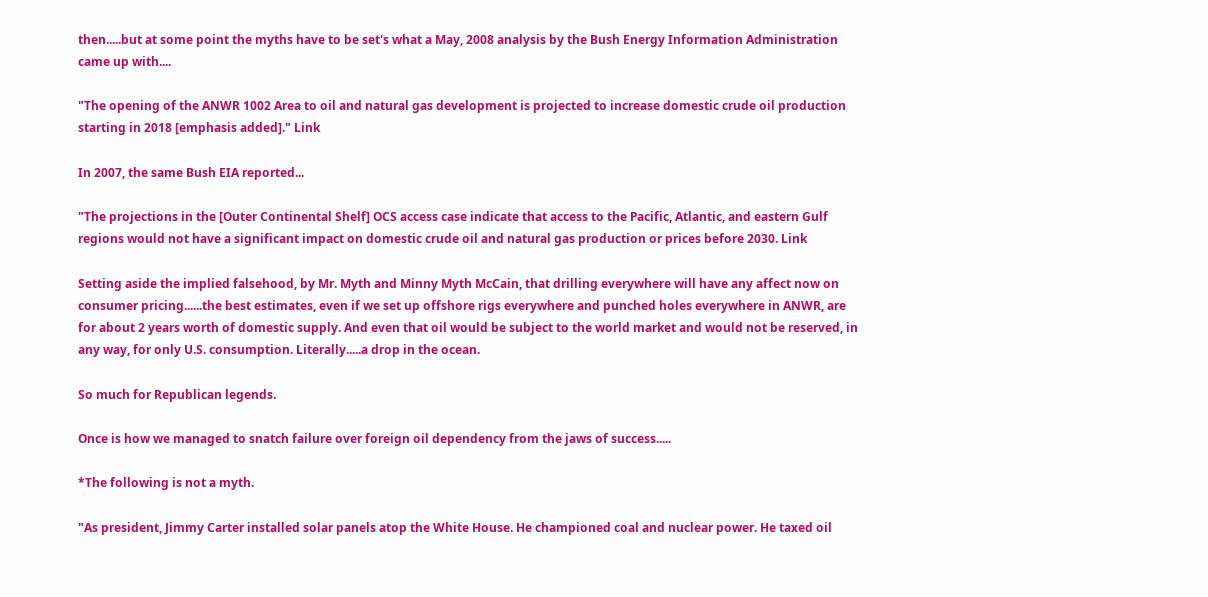then.....but at some point the myths have to be set's what a May, 2008 analysis by the Bush Energy Information Administration came up with....

"The opening of the ANWR 1002 Area to oil and natural gas development is projected to increase domestic crude oil production starting in 2018 [emphasis added]." Link

In 2007, the same Bush EIA reported...

"The projections in the [Outer Continental Shelf] OCS access case indicate that access to the Pacific, Atlantic, and eastern Gulf regions would not have a significant impact on domestic crude oil and natural gas production or prices before 2030. Link

Setting aside the implied falsehood, by Mr. Myth and Minny Myth McCain, that drilling everywhere will have any affect now on consumer pricing......the best estimates, even if we set up offshore rigs everywhere and punched holes everywhere in ANWR, are for about 2 years worth of domestic supply. And even that oil would be subject to the world market and would not be reserved, in any way, for only U.S. consumption. Literally.....a drop in the ocean.

So much for Republican legends.

Once is how we managed to snatch failure over foreign oil dependency from the jaws of success.....

*The following is not a myth.

"As president, Jimmy Carter installed solar panels atop the White House. He championed coal and nuclear power. He taxed oil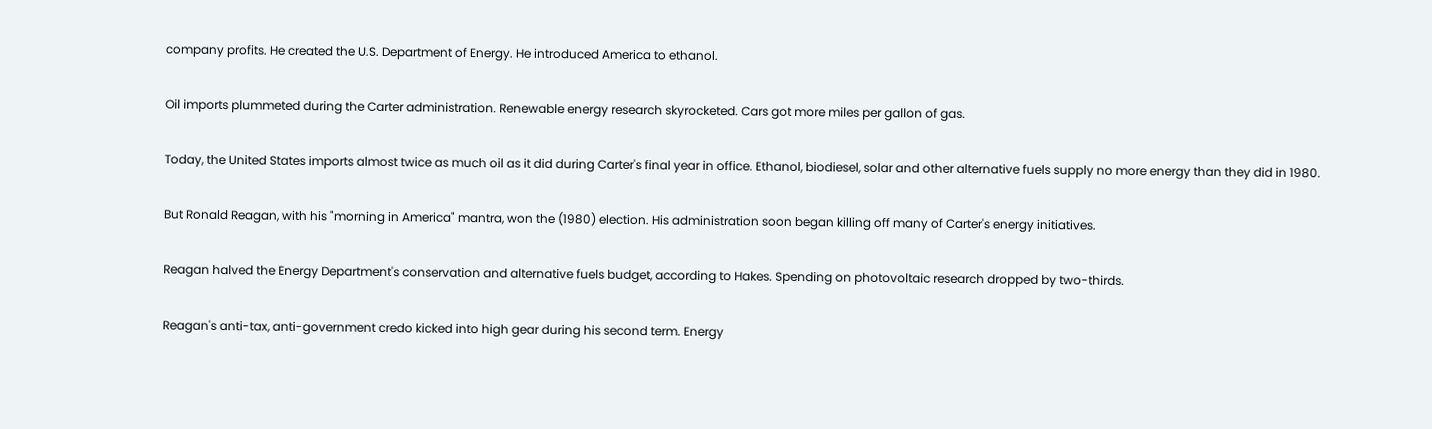company profits. He created the U.S. Department of Energy. He introduced America to ethanol.

Oil imports plummeted during the Carter administration. Renewable energy research skyrocketed. Cars got more miles per gallon of gas.

Today, the United States imports almost twice as much oil as it did during Carter's final year in office. Ethanol, biodiesel, solar and other alternative fuels supply no more energy than they did in 1980.

But Ronald Reagan, with his "morning in America" mantra, won the (1980) election. His administration soon began killing off many of Carter's energy initiatives.

Reagan halved the Energy Department's conservation and alternative fuels budget, according to Hakes. Spending on photovoltaic research dropped by two-thirds.

Reagan's anti-tax, anti-government credo kicked into high gear during his second term. Energy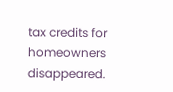tax credits for homeowners disappeared.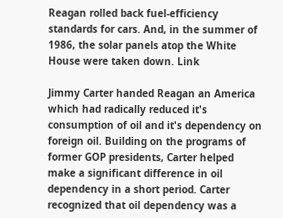Reagan rolled back fuel-efficiency standards for cars. And, in the summer of 1986, the solar panels atop the White House were taken down. Link

Jimmy Carter handed Reagan an America which had radically reduced it's consumption of oil and it's dependency on foreign oil. Building on the programs of former GOP presidents, Carter helped make a significant difference in oil dependency in a short period. Carter recognized that oil dependency was a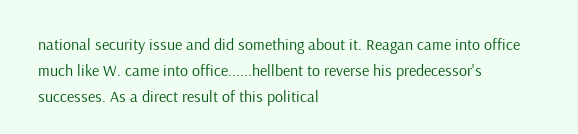national security issue and did something about it. Reagan came into office much like W. came into office......hellbent to reverse his predecessor's successes. As a direct result of this political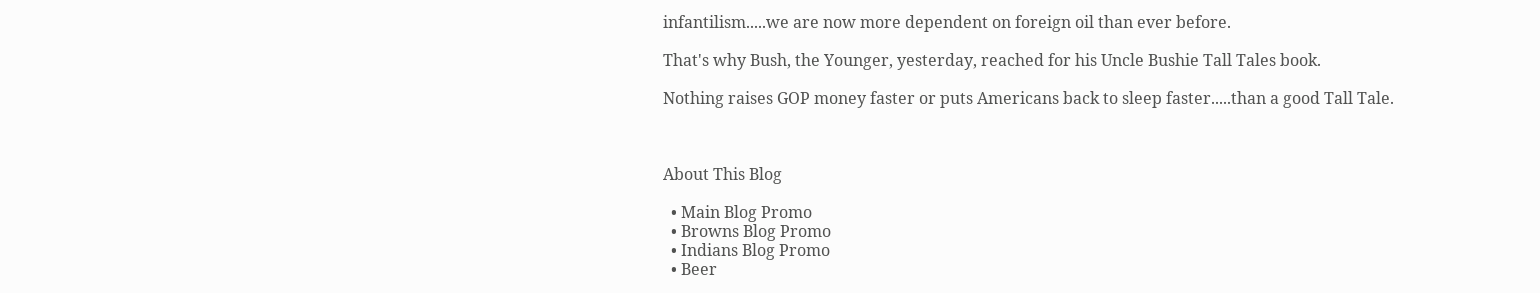infantilism.....we are now more dependent on foreign oil than ever before.

That's why Bush, the Younger, yesterday, reached for his Uncle Bushie Tall Tales book.

Nothing raises GOP money faster or puts Americans back to sleep faster.....than a good Tall Tale.



About This Blog

  • Main Blog Promo
  • Browns Blog Promo
  • Indians Blog Promo
  • Beer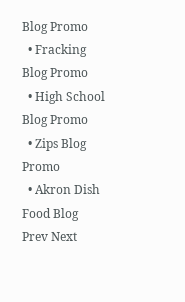Blog Promo
  • Fracking Blog Promo
  • High School Blog Promo
  • Zips Blog Promo
  • Akron Dish Food Blog
Prev Next